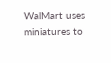WalMart uses miniatures to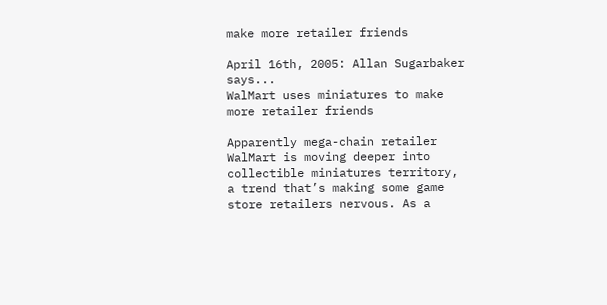make more retailer friends

April 16th, 2005: Allan Sugarbaker says...
WalMart uses miniatures to make more retailer friends

Apparently mega-chain retailer WalMart is moving deeper into collectible miniatures territory, a trend that’s making some game store retailers nervous. As a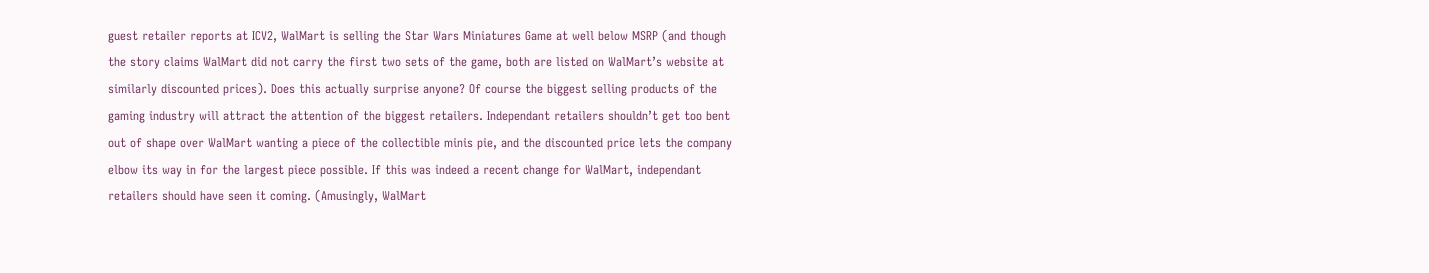guest retailer reports at ICV2, WalMart is selling the Star Wars Miniatures Game at well below MSRP (and though the story claims WalMart did not carry the first two sets of the game, both are listed on WalMart’s website at similarly discounted prices). Does this actually surprise anyone? Of course the biggest selling products of the gaming industry will attract the attention of the biggest retailers. Independant retailers shouldn’t get too bent out of shape over WalMart wanting a piece of the collectible minis pie, and the discounted price lets the company elbow its way in for the largest piece possible. If this was indeed a recent change for WalMart, independant retailers should have seen it coming. (Amusingly, WalMart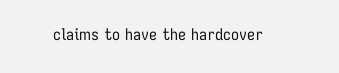claims to have the hardcover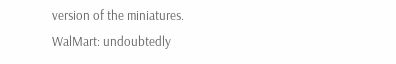version of the miniatures. WalMart: undoubtedly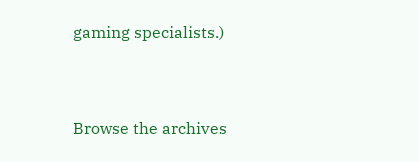gaming specialists.)


Browse the archives